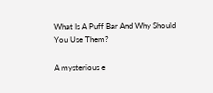What Is A Puff Bar And Why Should You Use Them?

A mysterious e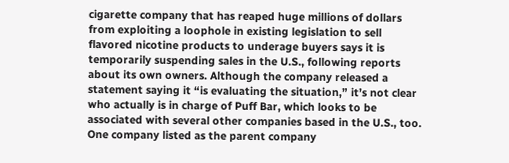cigarette company that has reaped huge millions of dollars from exploiting a loophole in existing legislation to sell flavored nicotine products to underage buyers says it is temporarily suspending sales in the U.S., following reports about its own owners. Although the company released a statement saying it “is evaluating the situation,” it’s not clear who actually is in charge of Puff Bar, which looks to be associated with several other companies based in the U.S., too. One company listed as the parent company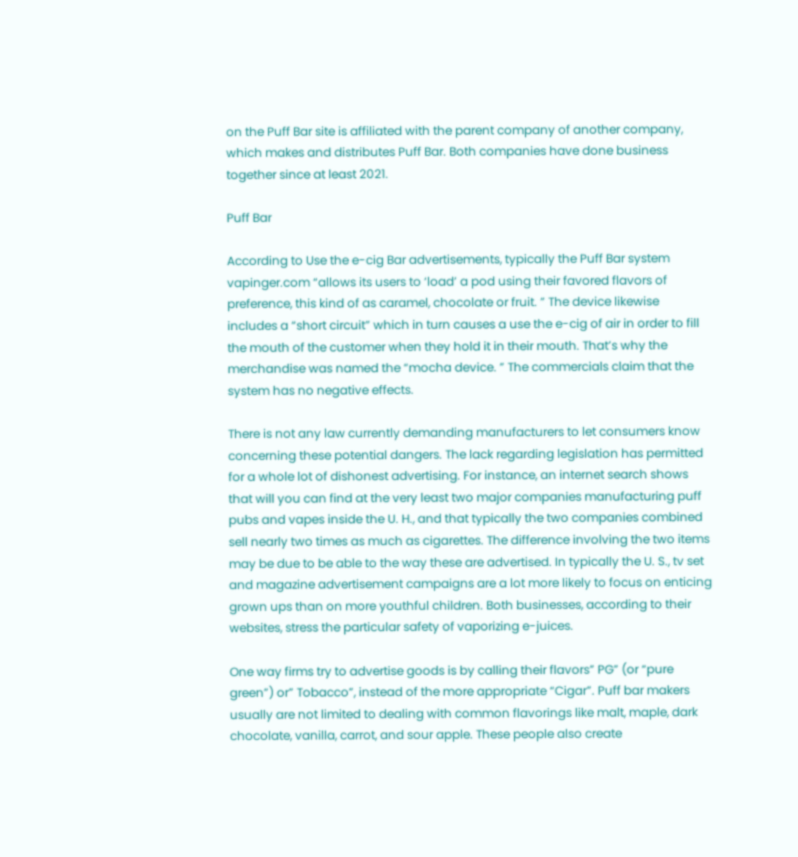on the Puff Bar site is affiliated with the parent company of another company, which makes and distributes Puff Bar. Both companies have done business together since at least 2021.

Puff Bar

According to Use the e-cig Bar advertisements, typically the Puff Bar system vapinger.com “allows its users to ‘load’ a pod using their favored flavors of preference, this kind of as caramel, chocolate or fruit. ” The device likewise includes a “short circuit” which in turn causes a use the e-cig of air in order to fill the mouth of the customer when they hold it in their mouth. That’s why the merchandise was named the “mocha device. ” The commercials claim that the system has no negative effects.

There is not any law currently demanding manufacturers to let consumers know concerning these potential dangers. The lack regarding legislation has permitted for a whole lot of dishonest advertising. For instance, an internet search shows that will you can find at the very least two major companies manufacturing puff pubs and vapes inside the U. H., and that typically the two companies combined sell nearly two times as much as cigarettes. The difference involving the two items may be due to be able to the way these are advertised. In typically the U. S., tv set and magazine advertisement campaigns are a lot more likely to focus on enticing grown ups than on more youthful children. Both businesses, according to their websites, stress the particular safety of vaporizing e-juices.

One way firms try to advertise goods is by calling their flavors” PG” (or “pure green”) or” Tobacco”, instead of the more appropriate “Cigar”. Puff bar makers usually are not limited to dealing with common flavorings like malt, maple, dark chocolate, vanilla, carrot, and sour apple. These people also create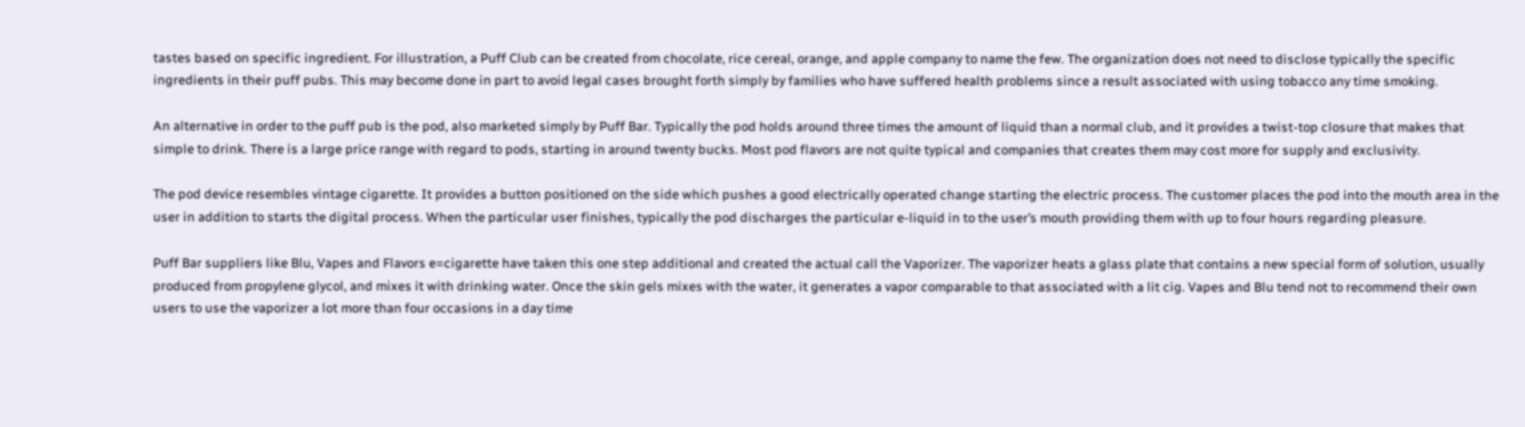tastes based on specific ingredient. For illustration, a Puff Club can be created from chocolate, rice cereal, orange, and apple company to name the few. The organization does not need to disclose typically the specific ingredients in their puff pubs. This may become done in part to avoid legal cases brought forth simply by families who have suffered health problems since a result associated with using tobacco any time smoking.

An alternative in order to the puff pub is the pod, also marketed simply by Puff Bar. Typically the pod holds around three times the amount of liquid than a normal club, and it provides a twist-top closure that makes that simple to drink. There is a large price range with regard to pods, starting in around twenty bucks. Most pod flavors are not quite typical and companies that creates them may cost more for supply and exclusivity.

The pod device resembles vintage cigarette. It provides a button positioned on the side which pushes a good electrically operated change starting the electric process. The customer places the pod into the mouth area in the user in addition to starts the digital process. When the particular user finishes, typically the pod discharges the particular e-liquid in to the user’s mouth providing them with up to four hours regarding pleasure.

Puff Bar suppliers like Blu, Vapes and Flavors e=cigarette have taken this one step additional and created the actual call the Vaporizer. The vaporizer heats a glass plate that contains a new special form of solution, usually produced from propylene glycol, and mixes it with drinking water. Once the skin gels mixes with the water, it generates a vapor comparable to that associated with a lit cig. Vapes and Blu tend not to recommend their own users to use the vaporizer a lot more than four occasions in a day time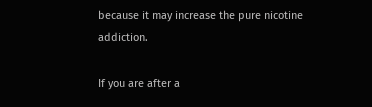because it may increase the pure nicotine addiction.

If you are after a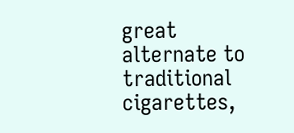great alternate to traditional cigarettes,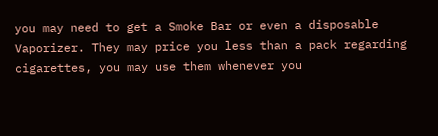you may need to get a Smoke Bar or even a disposable Vaporizer. They may price you less than a pack regarding cigarettes, you may use them whenever you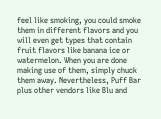feel like smoking, you could smoke them in different flavors and you will even get types that contain fruit flavors like banana ice or watermelon. When you are done making use of them, simply chuck them away. Nevertheless, Puff Bar plus other vendors like Blu and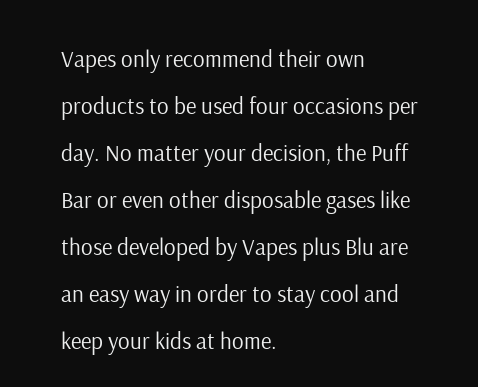Vapes only recommend their own products to be used four occasions per day. No matter your decision, the Puff Bar or even other disposable gases like those developed by Vapes plus Blu are an easy way in order to stay cool and keep your kids at home.